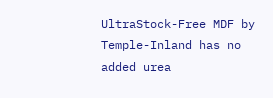UltraStock-Free MDF by Temple-Inland has no added urea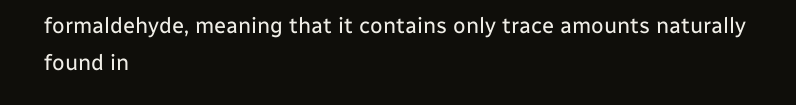formaldehyde, meaning that it contains only trace amounts naturally found in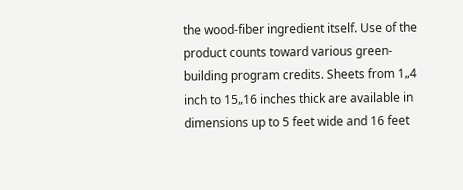the wood-fiber ingredient itself. Use of the product counts toward various green-building program credits. Sheets from 1„4 inch to 15„16 inches thick are available in dimensions up to 5 feet wide and 16 feet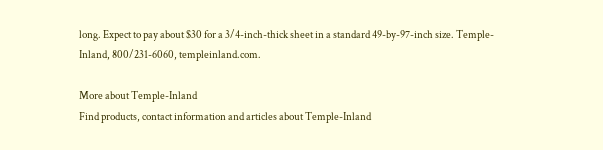long. Expect to pay about $30 for a 3/4-inch-thick sheet in a standard 49-by-97-inch size. Temple-Inland, 800/231-6060, templeinland.com.

More about Temple-Inland
Find products, contact information and articles about Temple-Inland